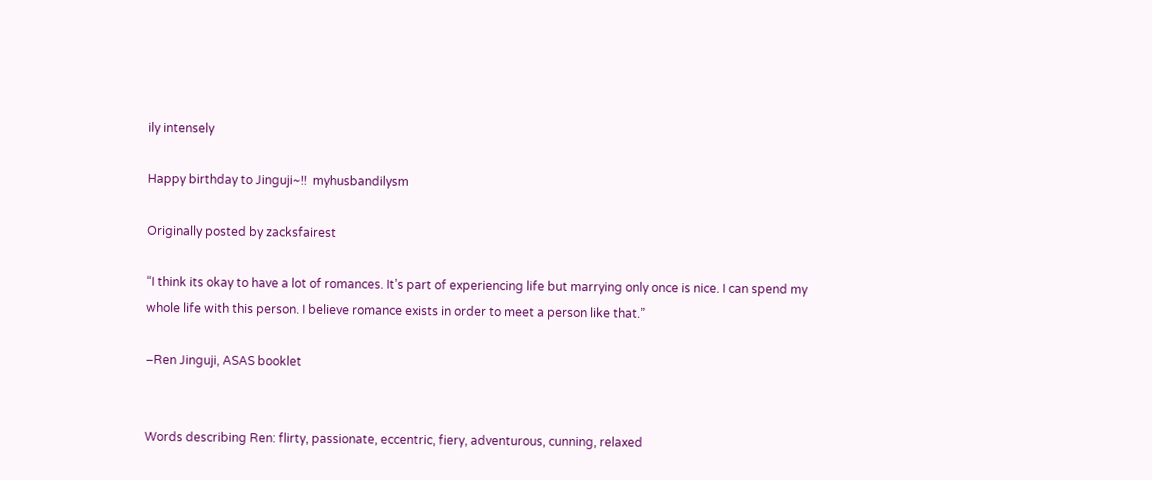ily intensely

Happy birthday to Jinguji~!!  myhusbandilysm

Originally posted by zacksfairest

“I think its okay to have a lot of romances. It’s part of experiencing life but marrying only once is nice. I can spend my whole life with this person. I believe romance exists in order to meet a person like that.”

–Ren Jinguji, ASAS booklet


Words describing Ren: flirty, passionate, eccentric, fiery, adventurous, cunning, relaxed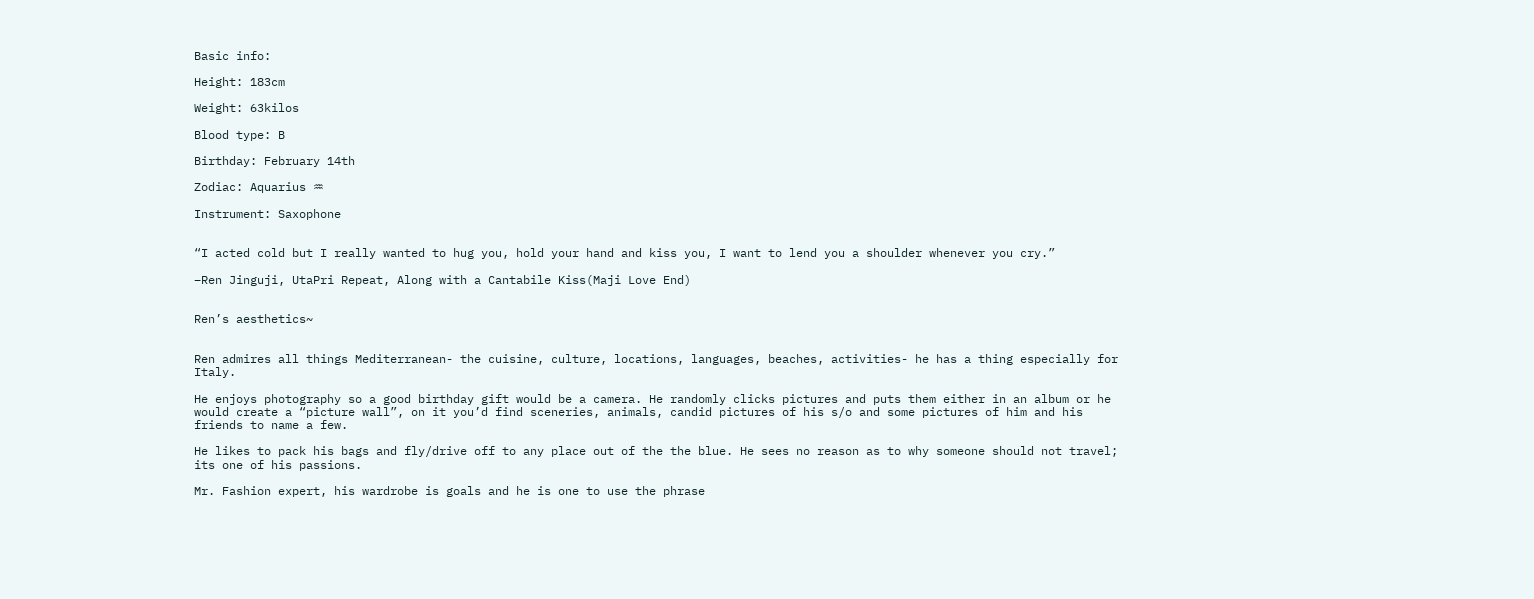Basic info:

Height: 183cm

Weight: 63kilos

Blood type: B

Birthday: February 14th

Zodiac: Aquarius ♒

Instrument: Saxophone


“I acted cold but I really wanted to hug you, hold your hand and kiss you, I want to lend you a shoulder whenever you cry.”

–Ren Jinguji, UtaPri Repeat, Along with a Cantabile Kiss(Maji Love End)


Ren’s aesthetics~


Ren admires all things Mediterranean- the cuisine, culture, locations, languages, beaches, activities- he has a thing especially for Italy.

He enjoys photography so a good birthday gift would be a camera. He randomly clicks pictures and puts them either in an album or he would create a “picture wall”, on it you’d find sceneries, animals, candid pictures of his s/o and some pictures of him and his friends to name a few.

He likes to pack his bags and fly/drive off to any place out of the the blue. He sees no reason as to why someone should not travel; its one of his passions.

Mr. Fashion expert, his wardrobe is goals and he is one to use the phrase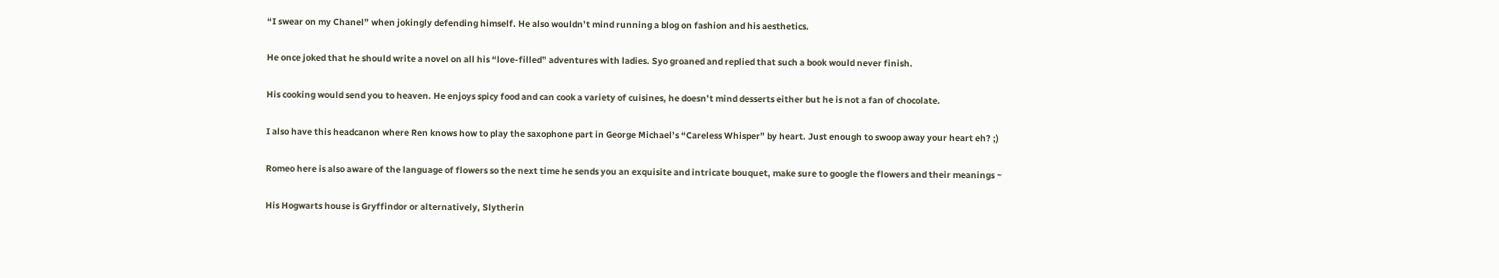“I swear on my Chanel” when jokingly defending himself. He also wouldn’t mind running a blog on fashion and his aesthetics.

He once joked that he should write a novel on all his “love-filled” adventures with ladies. Syo groaned and replied that such a book would never finish.

His cooking would send you to heaven. He enjoys spicy food and can cook a variety of cuisines, he doesn’t mind desserts either but he is not a fan of chocolate.

I also have this headcanon where Ren knows how to play the saxophone part in George Michael’s “Careless Whisper” by heart. Just enough to swoop away your heart eh? ;)

Romeo here is also aware of the language of flowers so the next time he sends you an exquisite and intricate bouquet, make sure to google the flowers and their meanings ~

His Hogwarts house is Gryffindor or alternatively, Slytherin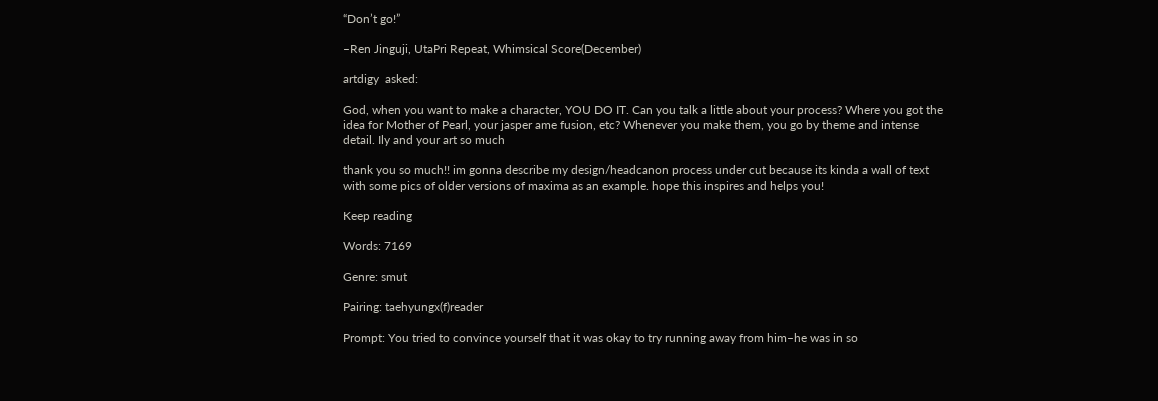“Don’t go!”

–Ren Jinguji, UtaPri Repeat, Whimsical Score(December)

artdigy  asked:

God, when you want to make a character, YOU DO IT. Can you talk a little about your process? Where you got the idea for Mother of Pearl, your jasper ame fusion, etc? Whenever you make them, you go by theme and intense detail. Ily and your art so much

thank you so much!! im gonna describe my design/headcanon process under cut because its kinda a wall of text with some pics of older versions of maxima as an example. hope this inspires and helps you!

Keep reading

Words: 7169

Genre: smut

Pairing: taehyungx(f)reader

Prompt: You tried to convince yourself that it was okay to try running away from him–he was in so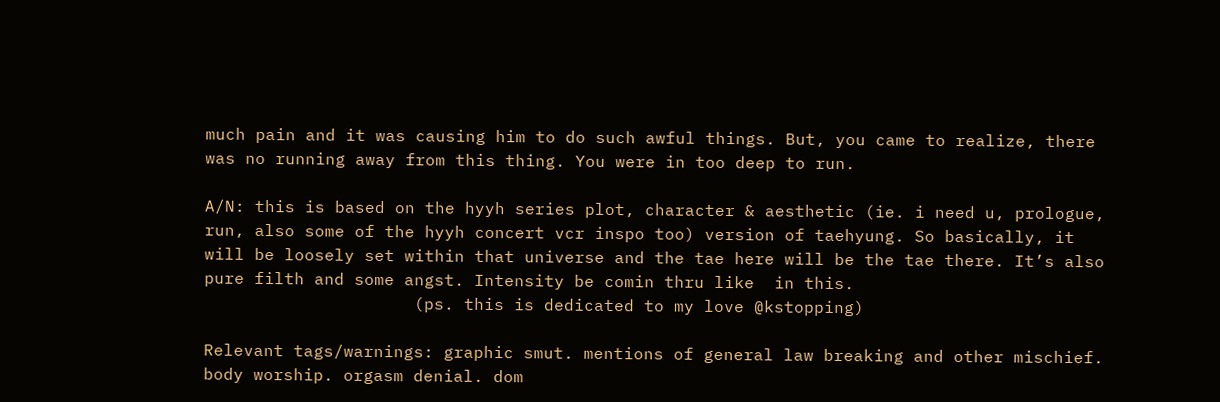much pain and it was causing him to do such awful things. But, you came to realize, there was no running away from this thing. You were in too deep to run.

A/N: this is based on the hyyh series plot, character & aesthetic (ie. i need u, prologue, run, also some of the hyyh concert vcr inspo too) version of taehyung. So basically, it will be loosely set within that universe and the tae here will be the tae there. It’s also pure filth and some angst. Intensity be comin thru like  in this.
                     (ps. this is dedicated to my love @kstopping)

Relevant tags/warnings: graphic smut. mentions of general law breaking and other mischief. body worship. orgasm denial. dom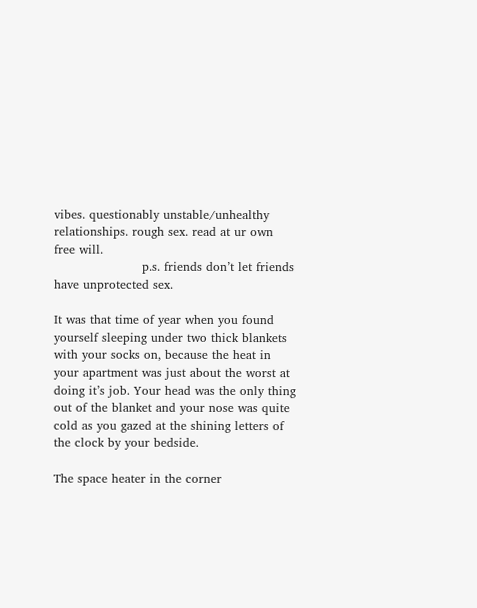vibes. questionably unstable/unhealthy relationships. rough sex. read at ur own free will.
                      p.s. friends don’t let friends have unprotected sex.

It was that time of year when you found yourself sleeping under two thick blankets with your socks on, because the heat in your apartment was just about the worst at doing it’s job. Your head was the only thing out of the blanket and your nose was quite cold as you gazed at the shining letters of the clock by your bedside.

The space heater in the corner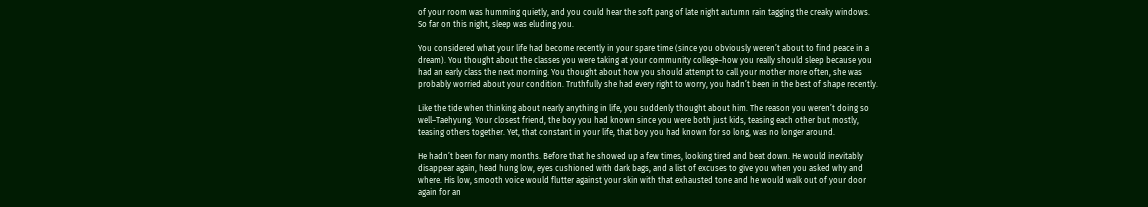of your room was humming quietly, and you could hear the soft pang of late night autumn rain tagging the creaky windows. So far on this night, sleep was eluding you.

You considered what your life had become recently in your spare time (since you obviously weren’t about to find peace in a dream). You thought about the classes you were taking at your community college–how you really should sleep because you had an early class the next morning. You thought about how you should attempt to call your mother more often, she was probably worried about your condition. Truthfully she had every right to worry, you hadn’t been in the best of shape recently.

Like the tide when thinking about nearly anything in life, you suddenly thought about him. The reason you weren’t doing so well–Taehyung. Your closest friend, the boy you had known since you were both just kids, teasing each other but mostly, teasing others together. Yet, that constant in your life, that boy you had known for so long, was no longer around.

He hadn’t been for many months. Before that he showed up a few times, looking tired and beat down. He would inevitably disappear again, head hung low, eyes cushioned with dark bags, and a list of excuses to give you when you asked why and where. His low, smooth voice would flutter against your skin with that exhausted tone and he would walk out of your door again for an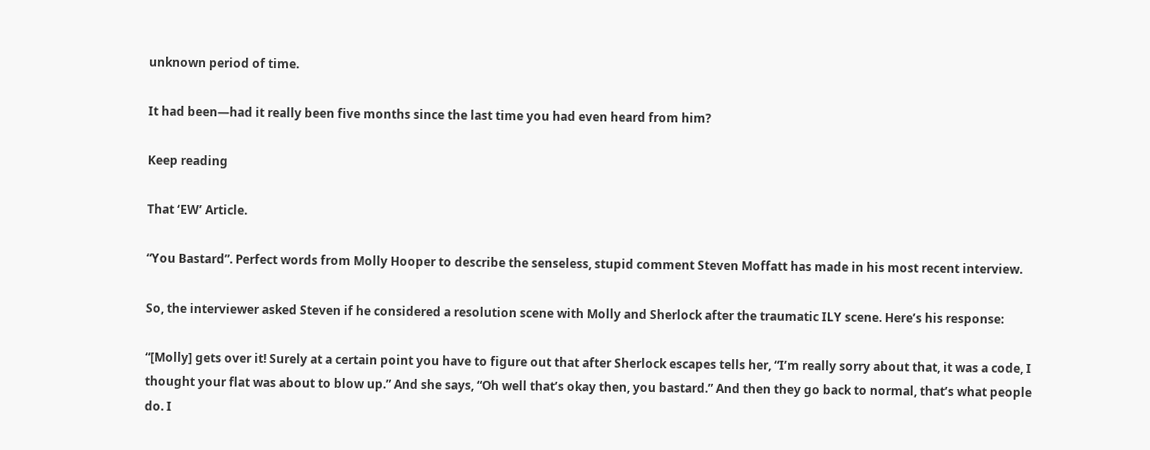unknown period of time.

It had been—had it really been five months since the last time you had even heard from him?

Keep reading

That ‘EW’ Article.

“You Bastard”. Perfect words from Molly Hooper to describe the senseless, stupid comment Steven Moffatt has made in his most recent interview.

So, the interviewer asked Steven if he considered a resolution scene with Molly and Sherlock after the traumatic ILY scene. Here’s his response:

“[Molly] gets over it! Surely at a certain point you have to figure out that after Sherlock escapes tells her, “I’m really sorry about that, it was a code, I thought your flat was about to blow up.” And she says, “Oh well that’s okay then, you bastard.” And then they go back to normal, that’s what people do. I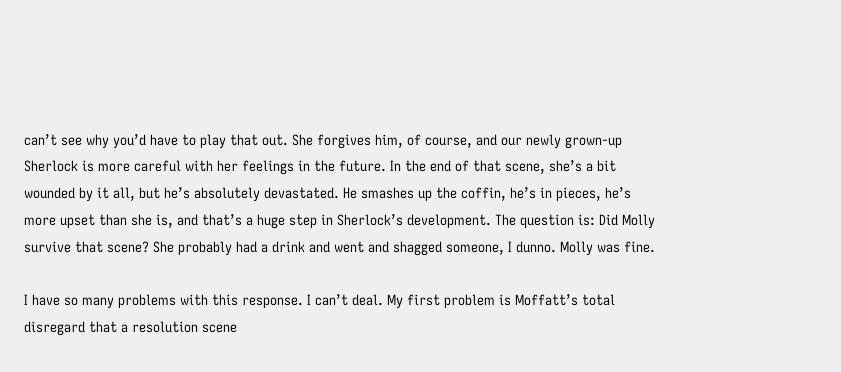can’t see why you’d have to play that out. She forgives him, of course, and our newly grown-up Sherlock is more careful with her feelings in the future. In the end of that scene, she’s a bit wounded by it all, but he’s absolutely devastated. He smashes up the coffin, he’s in pieces, he’s more upset than she is, and that’s a huge step in Sherlock’s development. The question is: Did Molly survive that scene? She probably had a drink and went and shagged someone, I dunno. Molly was fine.

I have so many problems with this response. I can’t deal. My first problem is Moffatt’s total disregard that a resolution scene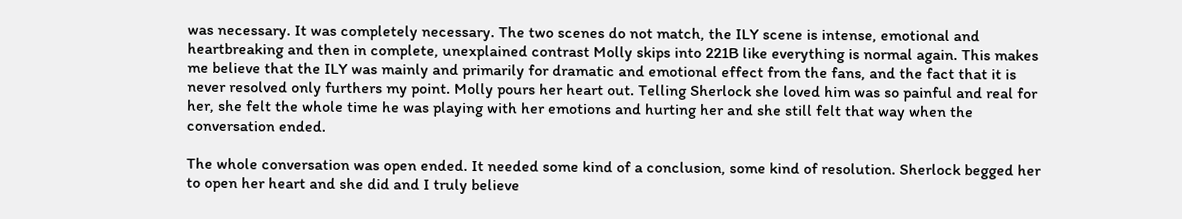was necessary. It was completely necessary. The two scenes do not match, the ILY scene is intense, emotional and heartbreaking and then in complete, unexplained contrast Molly skips into 221B like everything is normal again. This makes me believe that the ILY was mainly and primarily for dramatic and emotional effect from the fans, and the fact that it is never resolved only furthers my point. Molly pours her heart out. Telling Sherlock she loved him was so painful and real for her, she felt the whole time he was playing with her emotions and hurting her and she still felt that way when the conversation ended.

The whole conversation was open ended. It needed some kind of a conclusion, some kind of resolution. Sherlock begged her to open her heart and she did and I truly believe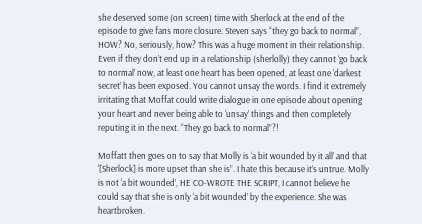she deserved some (on screen) time with Sherlock at the end of the episode to give fans more closure. Steven says “they go back to normal”, HOW? No, seriously, how? This was a huge moment in their relationship. Even if they don’t end up in a relationship (sherlolly) they cannot ‘go back to normal’ now, at least one heart has been opened, at least one ‘darkest secret’ has been exposed. You cannot unsay the words. I find it extremely irritating that Moffat could write dialogue in one episode about opening your heart and never being able to ‘unsay’ things and then completely reputing it in the next. “They go back to normal”?!

Moffatt then goes on to say that Molly is ‘a bit wounded by it all’ and that ‘[Sherlock] is more upset than she is”. I hate this because it’s untrue. Molly is not ‘a bit wounded’, HE CO-WROTE THE SCRIPT, I cannot believe he could say that she is only ‘a bit wounded’ by the experience. She was heartbroken.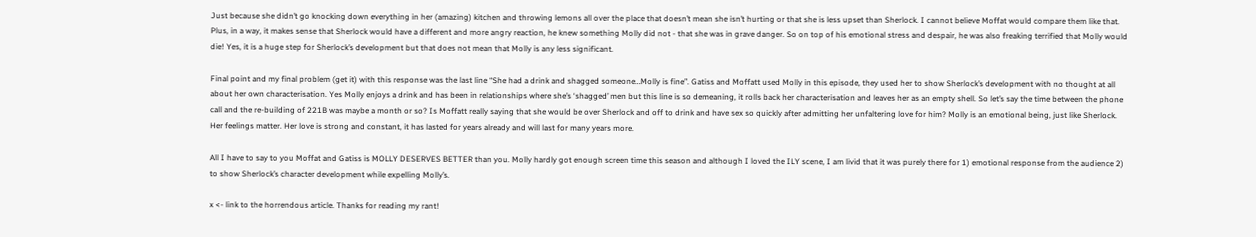Just because she didn’t go knocking down everything in her (amazing) kitchen and throwing lemons all over the place that doesn’t mean she isn’t hurting or that she is less upset than Sherlock. I cannot believe Moffat would compare them like that. Plus, in a way, it makes sense that Sherlock would have a different and more angry reaction, he knew something Molly did not - that she was in grave danger. So on top of his emotional stress and despair, he was also freaking terrified that Molly would die! Yes, it is a huge step for Sherlock’s development but that does not mean that Molly is any less significant.

Final point and my final problem (get it) with this response was the last line “She had a drink and shagged someone…Molly is fine”. Gatiss and Moffatt used Molly in this episode, they used her to show Sherlock’s development with no thought at all about her own characterisation. Yes Molly enjoys a drink and has been in relationships where she’s ‘shagged’ men but this line is so demeaning, it rolls back her characterisation and leaves her as an empty shell. So let’s say the time between the phone call and the re-building of 221B was maybe a month or so? Is Moffatt really saying that she would be over Sherlock and off to drink and have sex so quickly after admitting her unfaltering love for him? Molly is an emotional being, just like Sherlock. Her feelings matter. Her love is strong and constant, it has lasted for years already and will last for many years more.

All I have to say to you Moffat and Gatiss is MOLLY DESERVES BETTER than you. Molly hardly got enough screen time this season and although I loved the ILY scene, I am livid that it was purely there for 1) emotional response from the audience 2) to show Sherlock’s character development while expelling Molly’s.

x <- link to the horrendous article. Thanks for reading my rant!